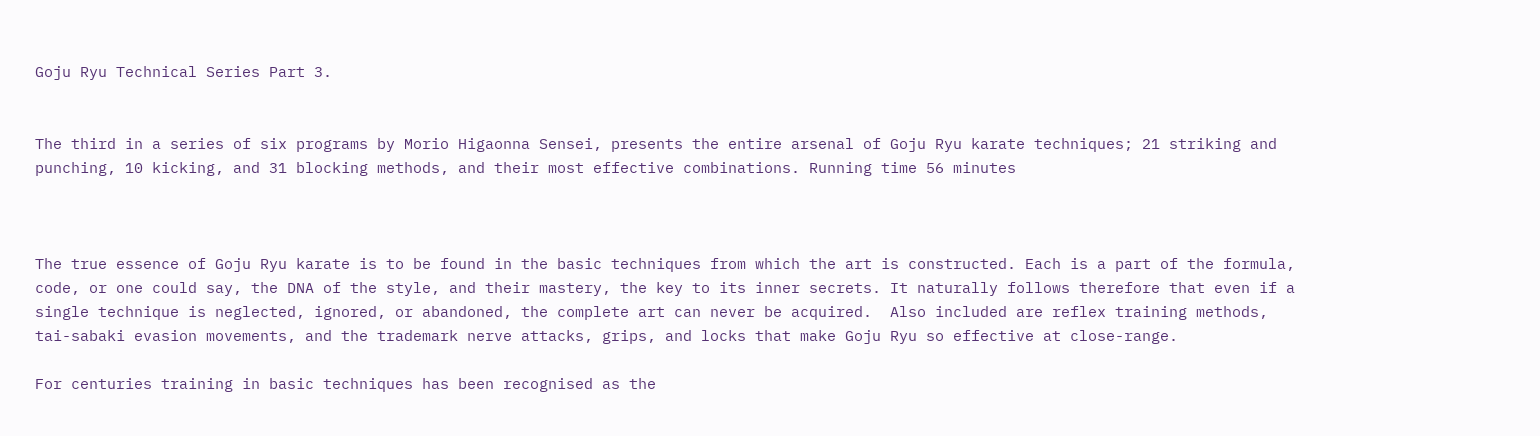Goju Ryu Technical Series Part 3.


The third in a series of six programs by Morio Higaonna Sensei, presents the entire arsenal of Goju Ryu karate techniques; 21 striking and punching, 10 kicking, and 31 blocking methods, and their most effective combinations. Running time 56 minutes



The true essence of Goju Ryu karate is to be found in the basic techniques from which the art is constructed. Each is a part of the formula, code, or one could say, the DNA of the style, and their mastery, the key to its inner secrets. It naturally follows therefore that even if a single technique is neglected, ignored, or abandoned, the complete art can never be acquired.  Also included are reflex training methods, tai-sabaki evasion movements, and the trademark nerve attacks, grips, and locks that make Goju Ryu so effective at close-range.

For centuries training in basic techniques has been recognised as the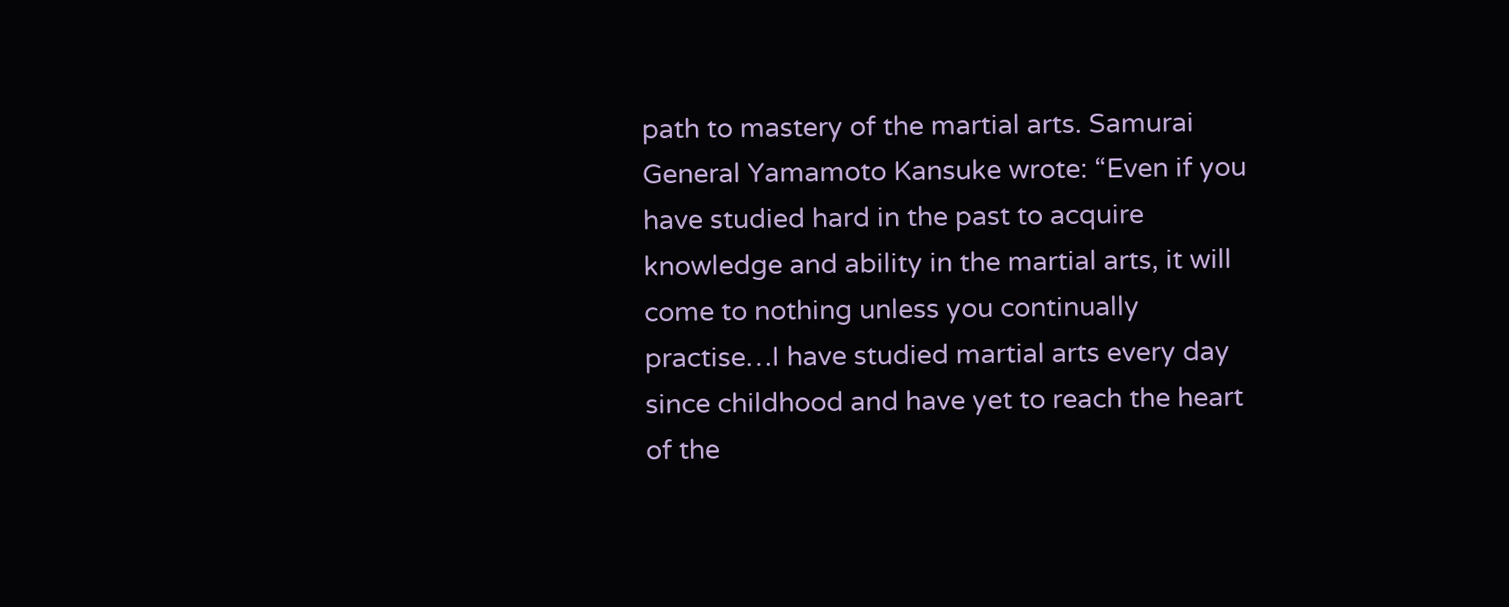path to mastery of the martial arts. Samurai General Yamamoto Kansuke wrote: “Even if you have studied hard in the past to acquire knowledge and ability in the martial arts, it will come to nothing unless you continually practise…I have studied martial arts every day since childhood and have yet to reach the heart of the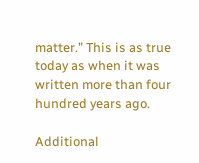matter.” This is as true today as when it was written more than four hundred years ago.

Additional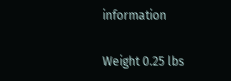information

Weight 0.25 lbs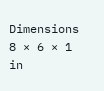Dimensions 8 × 6 × 1 in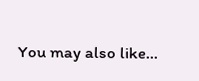You may also like…